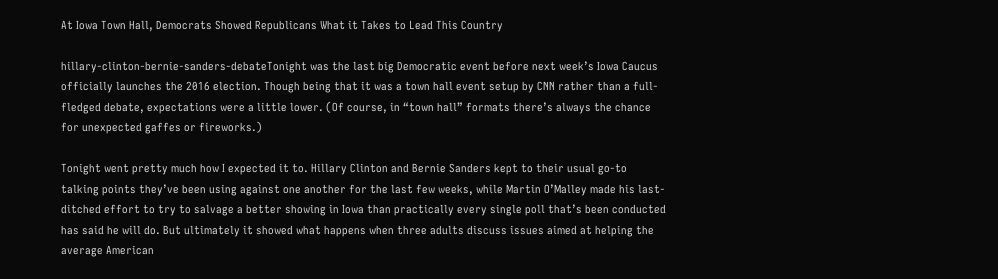At Iowa Town Hall, Democrats Showed Republicans What it Takes to Lead This Country

hillary-clinton-bernie-sanders-debateTonight was the last big Democratic event before next week’s Iowa Caucus officially launches the 2016 election. Though being that it was a town hall event setup by CNN rather than a full-fledged debate, expectations were a little lower. (Of course, in “town hall” formats there’s always the chance for unexpected gaffes or fireworks.)

Tonight went pretty much how I expected it to. Hillary Clinton and Bernie Sanders kept to their usual go-to talking points they’ve been using against one another for the last few weeks, while Martin O’Malley made his last-ditched effort to try to salvage a better showing in Iowa than practically every single poll that’s been conducted has said he will do. But ultimately it showed what happens when three adults discuss issues aimed at helping the average American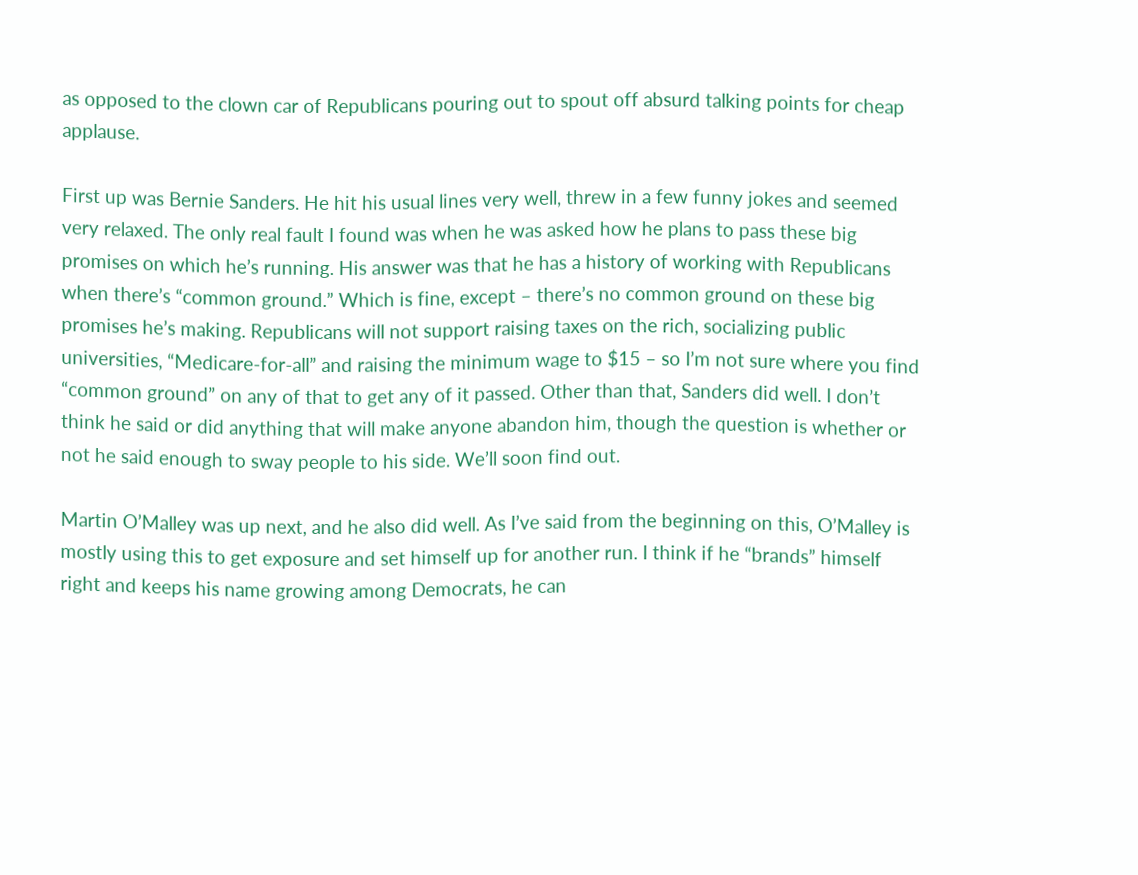as opposed to the clown car of Republicans pouring out to spout off absurd talking points for cheap applause.

First up was Bernie Sanders. He hit his usual lines very well, threw in a few funny jokes and seemed very relaxed. The only real fault I found was when he was asked how he plans to pass these big promises on which he’s running. His answer was that he has a history of working with Republicans when there’s “common ground.” Which is fine, except – there’s no common ground on these big promises he’s making. Republicans will not support raising taxes on the rich, socializing public universities, “Medicare-for-all” and raising the minimum wage to $15 – so I’m not sure where you find “common ground” on any of that to get any of it passed. Other than that, Sanders did well. I don’t think he said or did anything that will make anyone abandon him, though the question is whether or not he said enough to sway people to his side. We’ll soon find out.

Martin O’Malley was up next, and he also did well. As I’ve said from the beginning on this, O’Malley is mostly using this to get exposure and set himself up for another run. I think if he “brands” himself right and keeps his name growing among Democrats, he can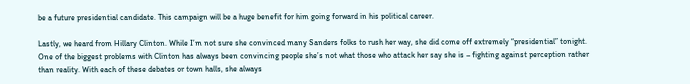be a future presidential candidate. This campaign will be a huge benefit for him going forward in his political career.

Lastly, we heard from Hillary Clinton. While I’m not sure she convinced many Sanders folks to rush her way, she did come off extremely “presidential” tonight. One of the biggest problems with Clinton has always been convincing people she’s not what those who attack her say she is – fighting against perception rather than reality. With each of these debates or town halls, she always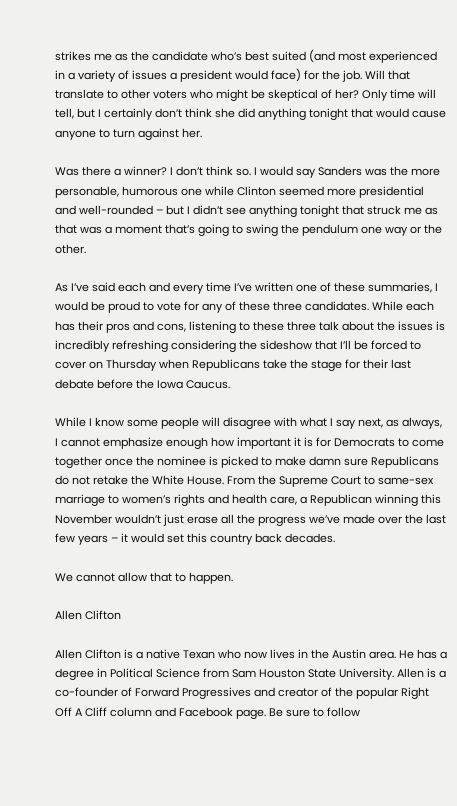strikes me as the candidate who’s best suited (and most experienced in a variety of issues a president would face) for the job. Will that translate to other voters who might be skeptical of her? Only time will tell, but I certainly don’t think she did anything tonight that would cause anyone to turn against her.

Was there a winner? I don’t think so. I would say Sanders was the more personable, humorous one while Clinton seemed more presidential and well-rounded – but I didn’t see anything tonight that struck me as that was a moment that’s going to swing the pendulum one way or the other.

As I’ve said each and every time I’ve written one of these summaries, I would be proud to vote for any of these three candidates. While each has their pros and cons, listening to these three talk about the issues is incredibly refreshing considering the sideshow that I’ll be forced to cover on Thursday when Republicans take the stage for their last debate before the Iowa Caucus.

While I know some people will disagree with what I say next, as always, I cannot emphasize enough how important it is for Democrats to come together once the nominee is picked to make damn sure Republicans do not retake the White House. From the Supreme Court to same-sex marriage to women’s rights and health care, a Republican winning this November wouldn’t just erase all the progress we’ve made over the last few years – it would set this country back decades.

We cannot allow that to happen.

Allen Clifton

Allen Clifton is a native Texan who now lives in the Austin area. He has a degree in Political Science from Sam Houston State University. Allen is a co-founder of Forward Progressives and creator of the popular Right Off A Cliff column and Facebook page. Be sure to follow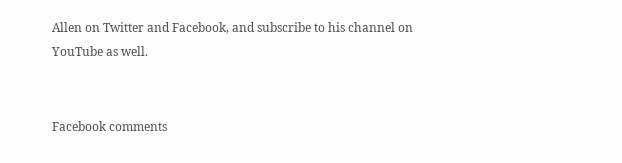Allen on Twitter and Facebook, and subscribe to his channel on YouTube as well.


Facebook comments